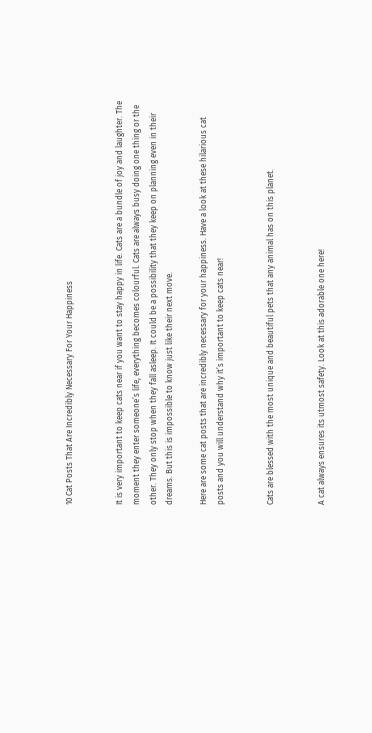10 Cat Posts That Are Incredibly Necessary For Your Happiness


It is very important to keep cats near if you want to stay happy in life. Cats are a bundle of joy and laughter. The moment they enter someone’s life, everything becomes colourful. Cats are always busy doing one thing or the other. They only stop when they fall asleep. It could be a possibility that they keep on planning even in their dreams. But this is impossible to know just like their next move.

Here are some cat posts that are incredibly necessary for your happiness. Have a look at these hilarious cat posts and you will understand why it’s important to keep cats near!


Cats are blessed with the most unique and beautiful pets that any animal has on this planet.


A cat always ensures its utmost safety. Look at this adorable one here!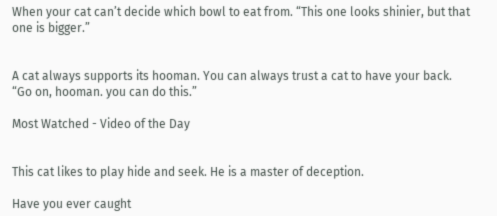When your cat can’t decide which bowl to eat from. “This one looks shinier, but that one is bigger.”


A cat always supports its hooman. You can always trust a cat to have your back. “Go on, hooman. you can do this.”

Most Watched - Video of the Day


This cat likes to play hide and seek. He is a master of deception.

Have you ever caught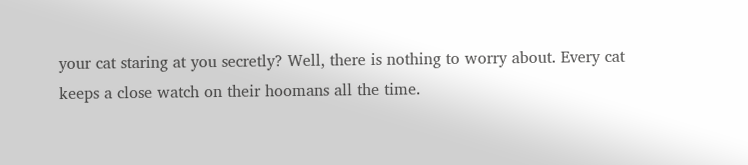your cat staring at you secretly? Well, there is nothing to worry about. Every cat keeps a close watch on their hoomans all the time.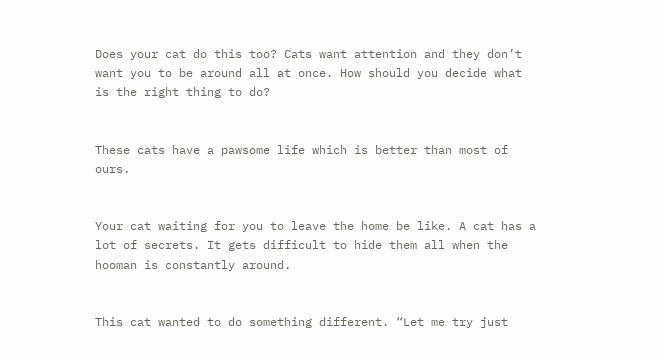Does your cat do this too? Cats want attention and they don’t want you to be around all at once. How should you decide what is the right thing to do?


These cats have a pawsome life which is better than most of ours.


Your cat waiting for you to leave the home be like. A cat has a lot of secrets. It gets difficult to hide them all when the hooman is constantly around.


This cat wanted to do something different. “Let me try just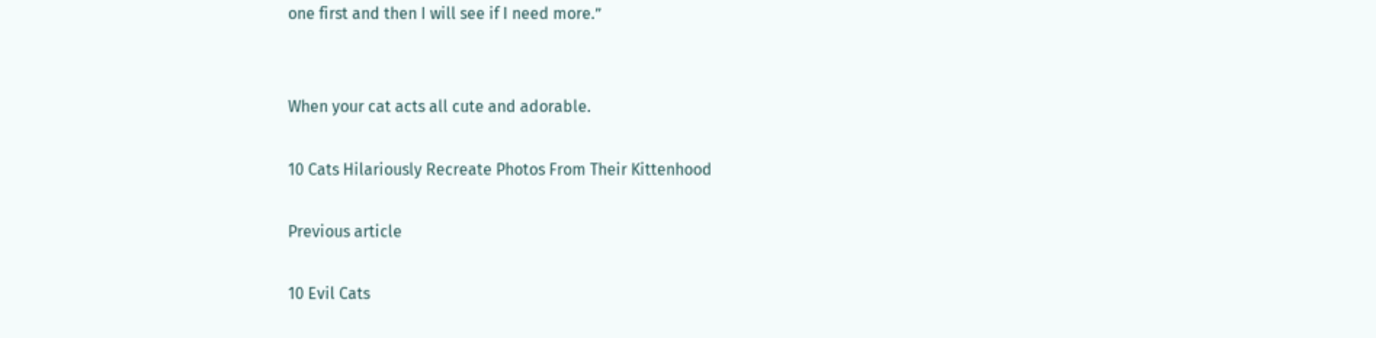one first and then I will see if I need more.”


When your cat acts all cute and adorable.

10 Cats Hilariously Recreate Photos From Their Kittenhood

Previous article

10 Evil Cats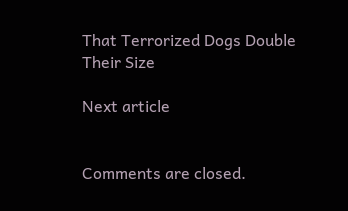That Terrorized Dogs Double Their Size

Next article


Comments are closed.